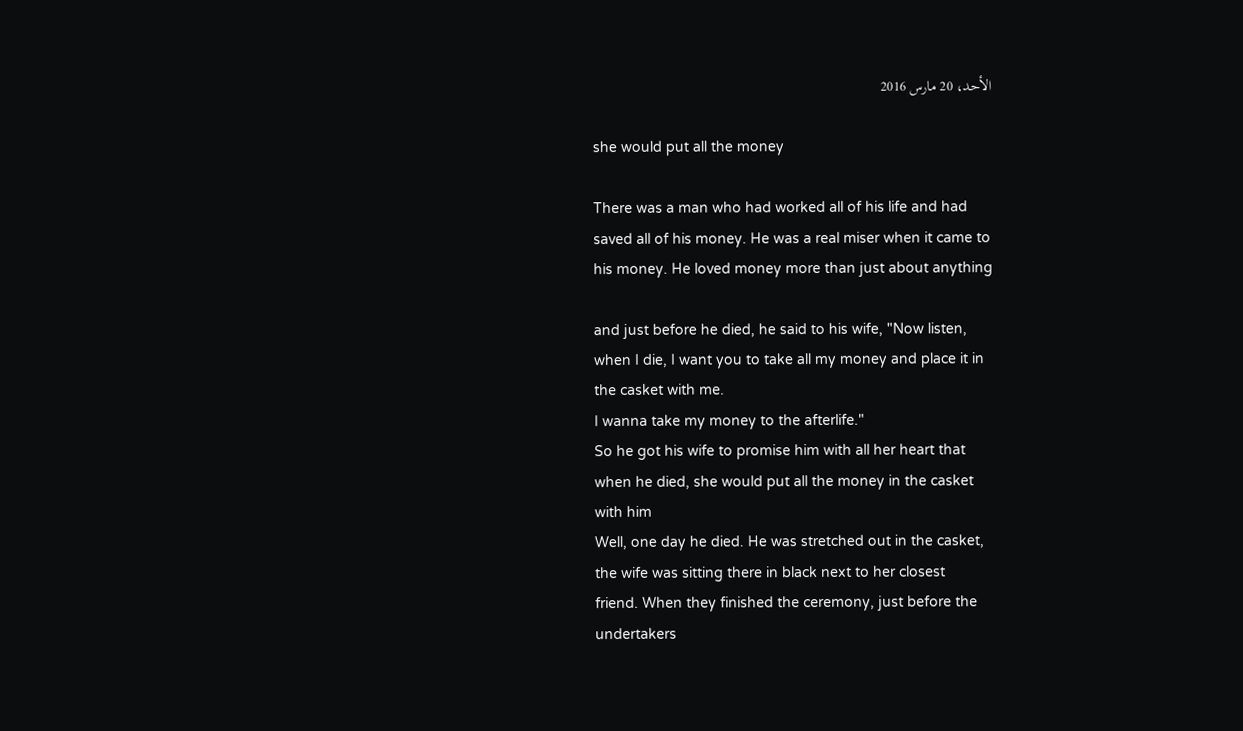الأحد، 20 مارس 2016

she would put all the money

There was a man who had worked all of his life and had
saved all of his money. He was a real miser when it came to
his money. He loved money more than just about anything

and just before he died, he said to his wife, "Now listen,
when I die, I want you to take all my money and place it in
the casket with me.
I wanna take my money to the afterlife."
So he got his wife to promise him with all her heart that
when he died, she would put all the money in the casket
with him
Well, one day he died. He was stretched out in the casket,
the wife was sitting there in black next to her closest
friend. When they finished the ceremony, just before the
undertakers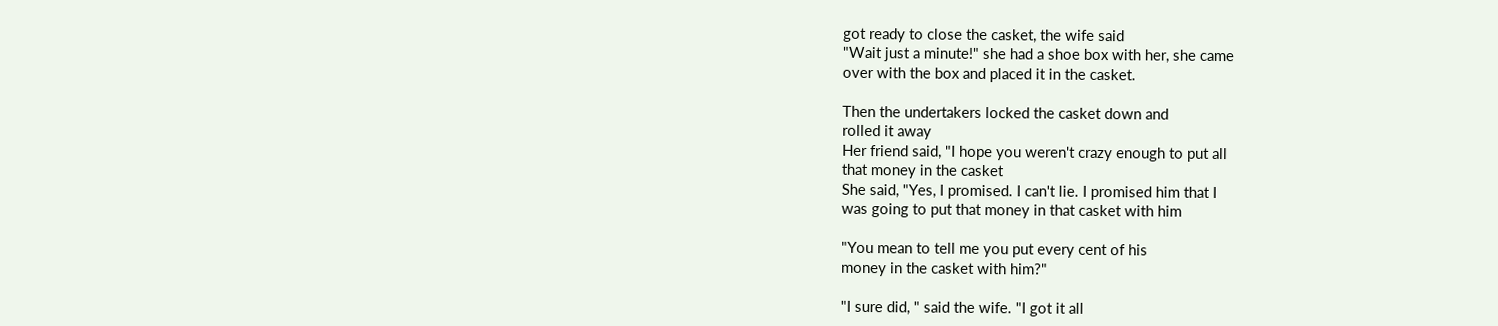got ready to close the casket, the wife said
"Wait just a minute!" she had a shoe box with her, she came
over with the box and placed it in the casket.

Then the undertakers locked the casket down and
rolled it away
Her friend said, "I hope you weren't crazy enough to put all
that money in the casket
She said, "Yes, I promised. I can't lie. I promised him that I
was going to put that money in that casket with him

"You mean to tell me you put every cent of his
money in the casket with him?"

"I sure did, " said the wife. "I got it all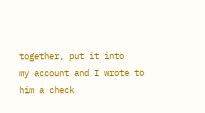together, put it into
my account and I wrote to him a check